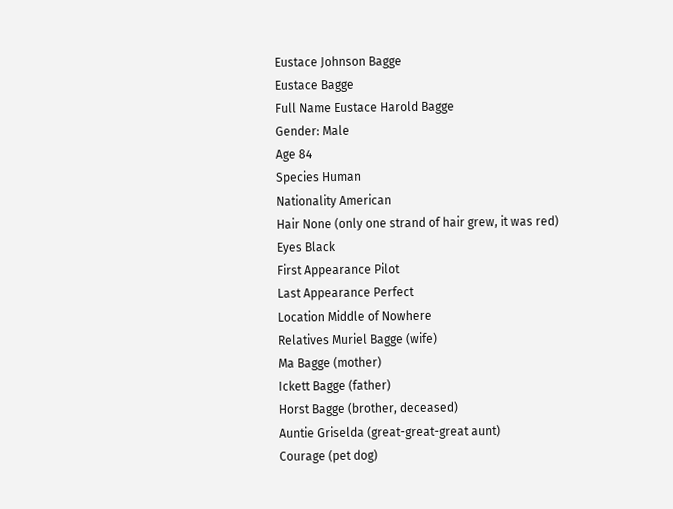Eustace Johnson Bagge
Eustace Bagge
Full Name Eustace Harold Bagge
Gender: Male
Age 84
Species Human
Nationality American
Hair None (only one strand of hair grew, it was red)
Eyes Black
First Appearance Pilot
Last Appearance Perfect
Location Middle of Nowhere
Relatives Muriel Bagge (wife)
Ma Bagge (mother)
Ickett Bagge (father)
Horst Bagge (brother, deceased)
Auntie Griselda (great-great-great aunt)
Courage (pet dog)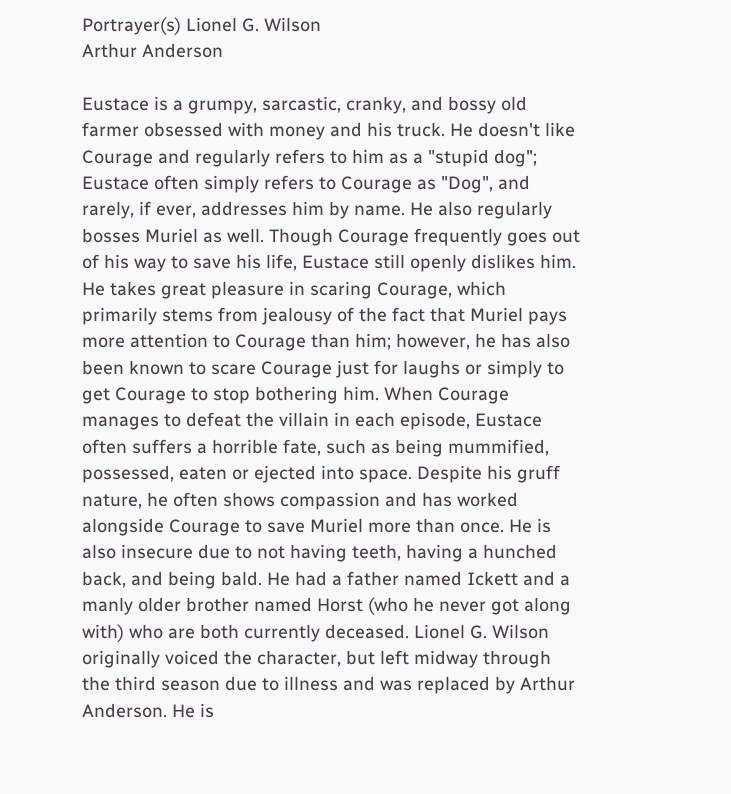Portrayer(s) Lionel G. Wilson
Arthur Anderson

Eustace is a grumpy, sarcastic, cranky, and bossy old farmer obsessed with money and his truck. He doesn't like Courage and regularly refers to him as a "stupid dog"; Eustace often simply refers to Courage as "Dog", and rarely, if ever, addresses him by name. He also regularly bosses Muriel as well. Though Courage frequently goes out of his way to save his life, Eustace still openly dislikes him. He takes great pleasure in scaring Courage, which primarily stems from jealousy of the fact that Muriel pays more attention to Courage than him; however, he has also been known to scare Courage just for laughs or simply to get Courage to stop bothering him. When Courage manages to defeat the villain in each episode, Eustace often suffers a horrible fate, such as being mummified, possessed, eaten or ejected into space. Despite his gruff nature, he often shows compassion and has worked alongside Courage to save Muriel more than once. He is also insecure due to not having teeth, having a hunched back, and being bald. He had a father named Ickett and a manly older brother named Horst (who he never got along with) who are both currently deceased. Lionel G. Wilson originally voiced the character, but left midway through the third season due to illness and was replaced by Arthur Anderson. He is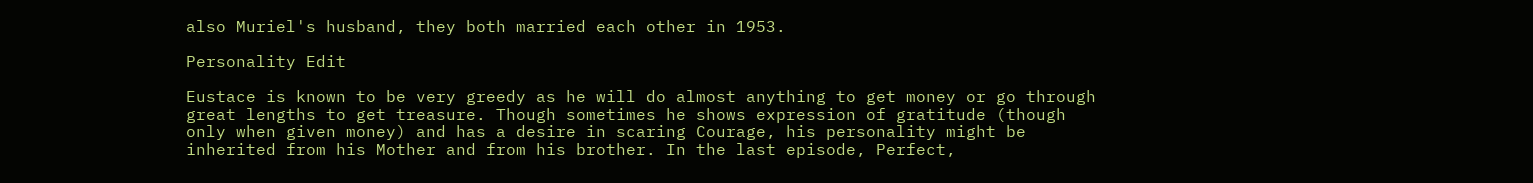also Muriel's husband, they both married each other in 1953.

Personality Edit

Eustace is known to be very greedy as he will do almost anything to get money or go through great lengths to get treasure. Though sometimes he shows expression of gratitude (though only when given money) and has a desire in scaring Courage, his personality might be inherited from his Mother and from his brother. In the last episode, Perfect,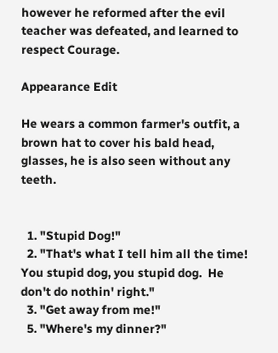however he reformed after the evil teacher was defeated, and learned to respect Courage.

Appearance Edit

He wears a common farmer's outfit, a brown hat to cover his bald head, glasses, he is also seen without any teeth.


  1. "Stupid Dog!"
  2. "That's what I tell him all the time! You stupid dog, you stupid dog.  He don't do nothin' right."
  3. "Get away from me!"
  5. "Where's my dinner?"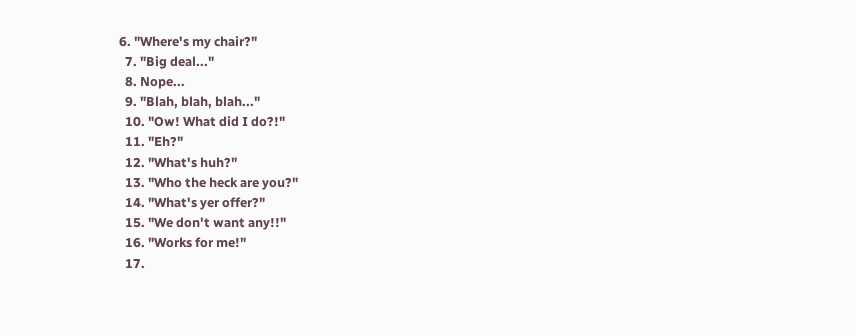6. "Where's my chair?"
  7. "Big deal..."
  8. Nope...
  9. "Blah, blah, blah..."
  10. "Ow! What did I do?!"
  11. "Eh?"
  12. "What's huh?"
  13. "Who the heck are you?"
  14. "What's yer offer?"
  15. "We don't want any!!"
  16. "Works for me!"
  17.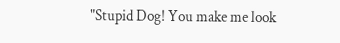"Stupid Dog! You make me look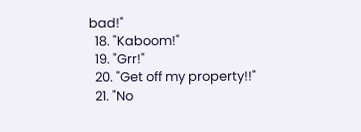bad!"
  18. "Kaboom!"
  19. "Grr!"
  20. "Get off my property!!"
  21. "No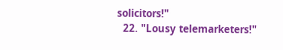solicitors!"
  22. "Lousy telemarketers!"